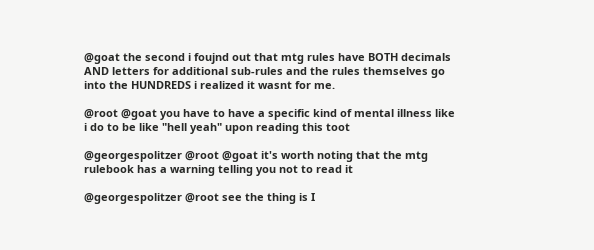@goat the second i foujnd out that mtg rules have BOTH decimals AND letters for additional sub-rules and the rules themselves go into the HUNDREDS i realized it wasnt for me.

@root @goat you have to have a specific kind of mental illness like i do to be like "hell yeah" upon reading this toot

@georgespolitzer @root @goat it's worth noting that the mtg rulebook has a warning telling you not to read it

@georgespolitzer @root see the thing is I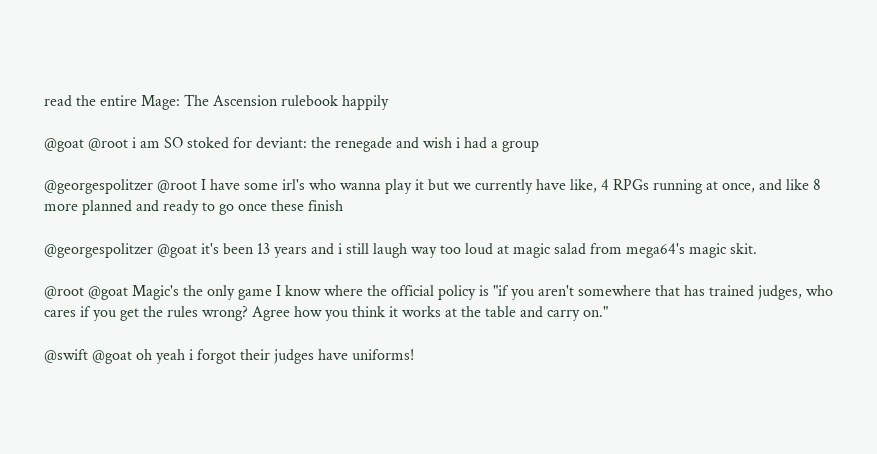read the entire Mage: The Ascension rulebook happily

@goat @root i am SO stoked for deviant: the renegade and wish i had a group

@georgespolitzer @root I have some irl's who wanna play it but we currently have like, 4 RPGs running at once, and like 8 more planned and ready to go once these finish

@georgespolitzer @goat it's been 13 years and i still laugh way too loud at magic salad from mega64's magic skit.

@root @goat Magic's the only game I know where the official policy is "if you aren't somewhere that has trained judges, who cares if you get the rules wrong? Agree how you think it works at the table and carry on."

@swift @goat oh yeah i forgot their judges have uniforms!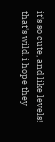it's so cute, and like levels! that's wild. i hope they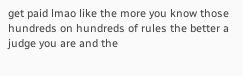get paid lmao like the more you know those hundreds on hundreds of rules the better a judge you are and the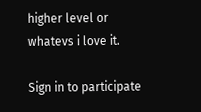higher level or whatevs i love it.

Sign in to participate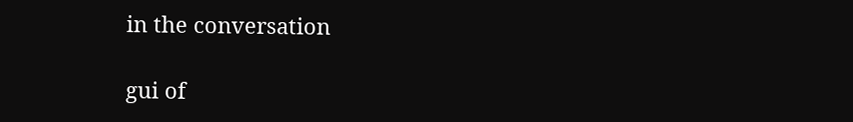in the conversation

gui of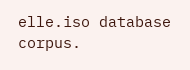elle.iso database corpus.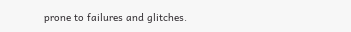prone to failures and glitches.